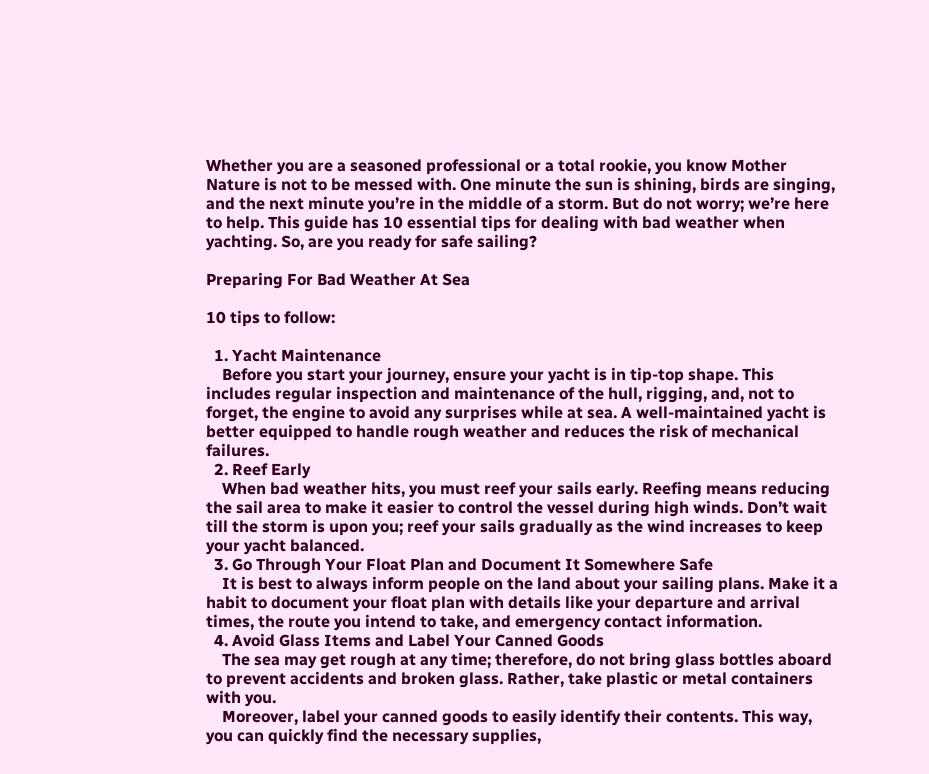Whether you are a seasoned professional or a total rookie, you know Mother Nature is not to be messed with. One minute the sun is shining, birds are singing, and the next minute you’re in the middle of a storm. But do not worry; we’re here to help. This guide has 10 essential tips for dealing with bad weather when yachting. So, are you ready for safe sailing?

Preparing For Bad Weather At Sea

10 tips to follow:

  1. Yacht Maintenance
    Before you start your journey, ensure your yacht is in tip-top shape. This includes regular inspection and maintenance of the hull, rigging, and, not to forget, the engine to avoid any surprises while at sea. A well-maintained yacht is better equipped to handle rough weather and reduces the risk of mechanical failures.
  2. Reef Early
    When bad weather hits, you must reef your sails early. Reefing means reducing the sail area to make it easier to control the vessel during high winds. Don’t wait till the storm is upon you; reef your sails gradually as the wind increases to keep your yacht balanced.
  3. Go Through Your Float Plan and Document It Somewhere Safe
    It is best to always inform people on the land about your sailing plans. Make it a habit to document your float plan with details like your departure and arrival times, the route you intend to take, and emergency contact information.
  4. Avoid Glass Items and Label Your Canned Goods
    The sea may get rough at any time; therefore, do not bring glass bottles aboard to prevent accidents and broken glass. Rather, take plastic or metal containers with you.
    Moreover, label your canned goods to easily identify their contents. This way, you can quickly find the necessary supplies,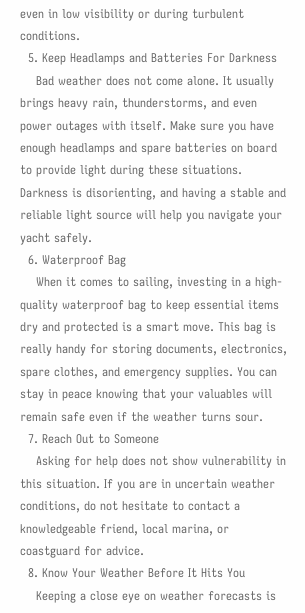even in low visibility or during turbulent conditions.
  5. Keep Headlamps and Batteries For Darkness
    Bad weather does not come alone. It usually brings heavy rain, thunderstorms, and even power outages with itself. Make sure you have enough headlamps and spare batteries on board to provide light during these situations. Darkness is disorienting, and having a stable and reliable light source will help you navigate your yacht safely.
  6. Waterproof Bag
    When it comes to sailing, investing in a high-quality waterproof bag to keep essential items dry and protected is a smart move. This bag is really handy for storing documents, electronics, spare clothes, and emergency supplies. You can stay in peace knowing that your valuables will remain safe even if the weather turns sour.
  7. Reach Out to Someone
    Asking for help does not show vulnerability in this situation. If you are in uncertain weather conditions, do not hesitate to contact a knowledgeable friend, local marina, or coastguard for advice.
  8. Know Your Weather Before It Hits You
    Keeping a close eye on weather forecasts is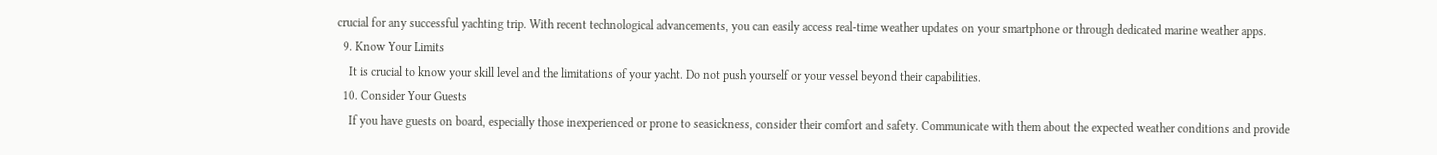crucial for any successful yachting trip. With recent technological advancements, you can easily access real-time weather updates on your smartphone or through dedicated marine weather apps.
  9. Know Your Limits
    It is crucial to know your skill level and the limitations of your yacht. Do not push yourself or your vessel beyond their capabilities.
  10. Consider Your Guests
    If you have guests on board, especially those inexperienced or prone to seasickness, consider their comfort and safety. Communicate with them about the expected weather conditions and provide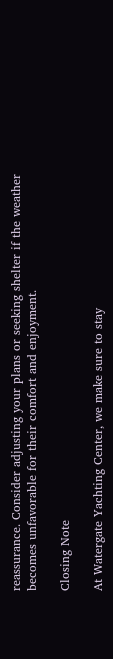reassurance. Consider adjusting your plans or seeking shelter if the weather becomes unfavorable for their comfort and enjoyment.

Closing Note

At Watergate Yachting Center, we make sure to stay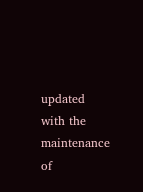updated with the maintenance of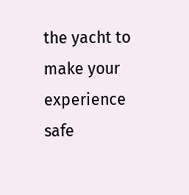the yacht to make your experience safe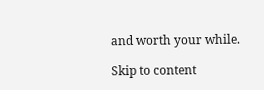and worth your while.

Skip to content